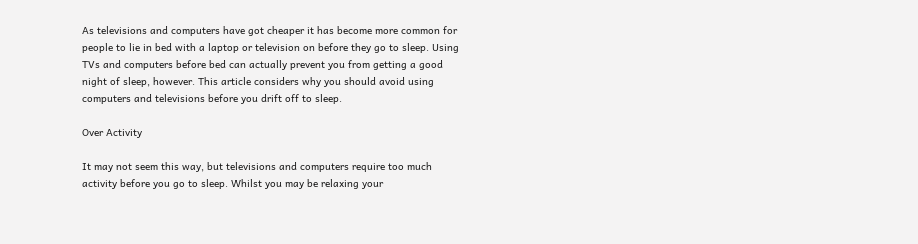As televisions and computers have got cheaper it has become more common for people to lie in bed with a laptop or television on before they go to sleep. Using TVs and computers before bed can actually prevent you from getting a good night of sleep, however. This article considers why you should avoid using computers and televisions before you drift off to sleep.

Over Activity

It may not seem this way, but televisions and computers require too much activity before you go to sleep. Whilst you may be relaxing your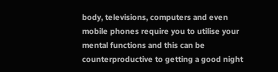body, televisions, computers and even mobile phones require you to utilise your mental functions and this can be counterproductive to getting a good night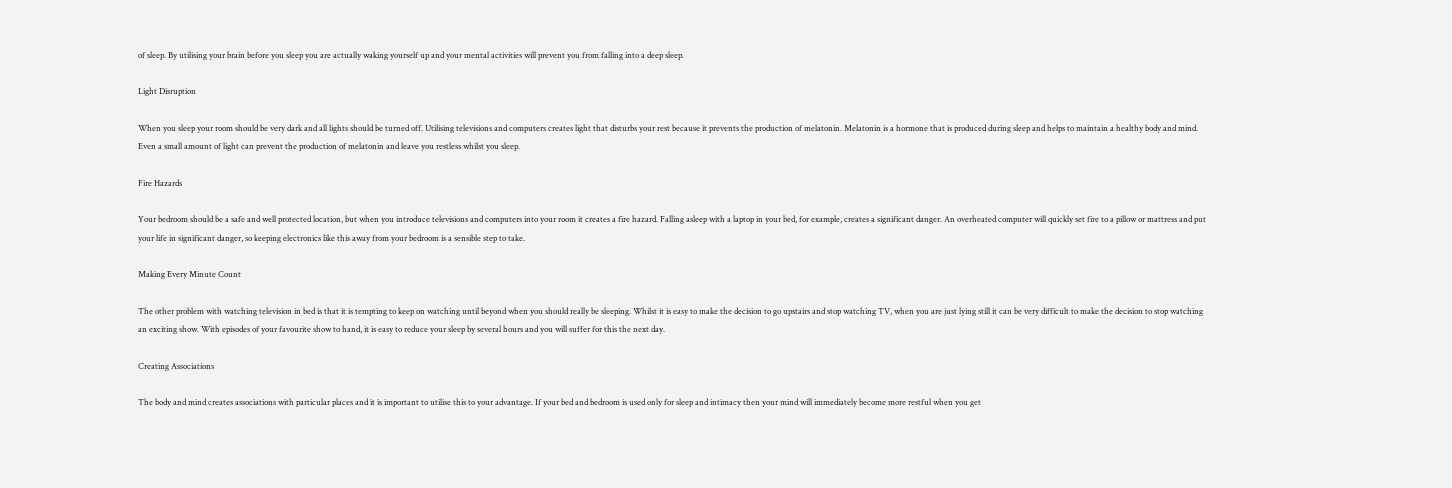of sleep. By utilising your brain before you sleep you are actually waking yourself up and your mental activities will prevent you from falling into a deep sleep.

Light Disruption

When you sleep your room should be very dark and all lights should be turned off. Utilising televisions and computers creates light that disturbs your rest because it prevents the production of melatonin. Melatonin is a hormone that is produced during sleep and helps to maintain a healthy body and mind. Even a small amount of light can prevent the production of melatonin and leave you restless whilst you sleep.

Fire Hazards

Your bedroom should be a safe and well protected location, but when you introduce televisions and computers into your room it creates a fire hazard. Falling asleep with a laptop in your bed, for example, creates a significant danger. An overheated computer will quickly set fire to a pillow or mattress and put your life in significant danger, so keeping electronics like this away from your bedroom is a sensible step to take.

Making Every Minute Count

The other problem with watching television in bed is that it is tempting to keep on watching until beyond when you should really be sleeping. Whilst it is easy to make the decision to go upstairs and stop watching TV, when you are just lying still it can be very difficult to make the decision to stop watching an exciting show. With episodes of your favourite show to hand, it is easy to reduce your sleep by several hours and you will suffer for this the next day.

Creating Associations

The body and mind creates associations with particular places and it is important to utilise this to your advantage. If your bed and bedroom is used only for sleep and intimacy then your mind will immediately become more restful when you get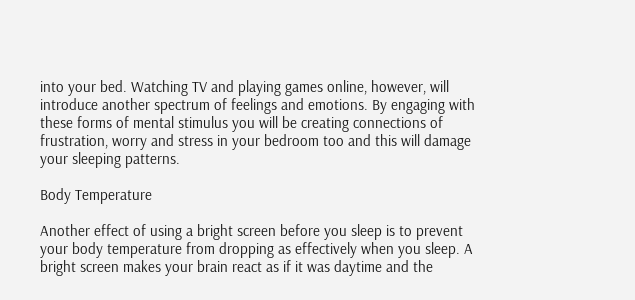into your bed. Watching TV and playing games online, however, will introduce another spectrum of feelings and emotions. By engaging with these forms of mental stimulus you will be creating connections of frustration, worry and stress in your bedroom too and this will damage your sleeping patterns.

Body Temperature

Another effect of using a bright screen before you sleep is to prevent your body temperature from dropping as effectively when you sleep. A bright screen makes your brain react as if it was daytime and the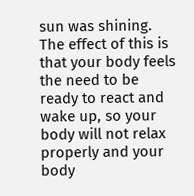sun was shining. The effect of this is that your body feels the need to be ready to react and wake up, so your body will not relax properly and your body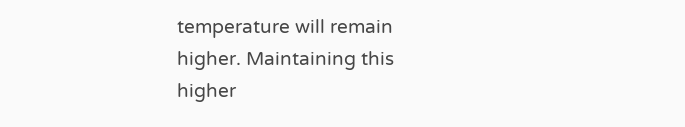temperature will remain higher. Maintaining this higher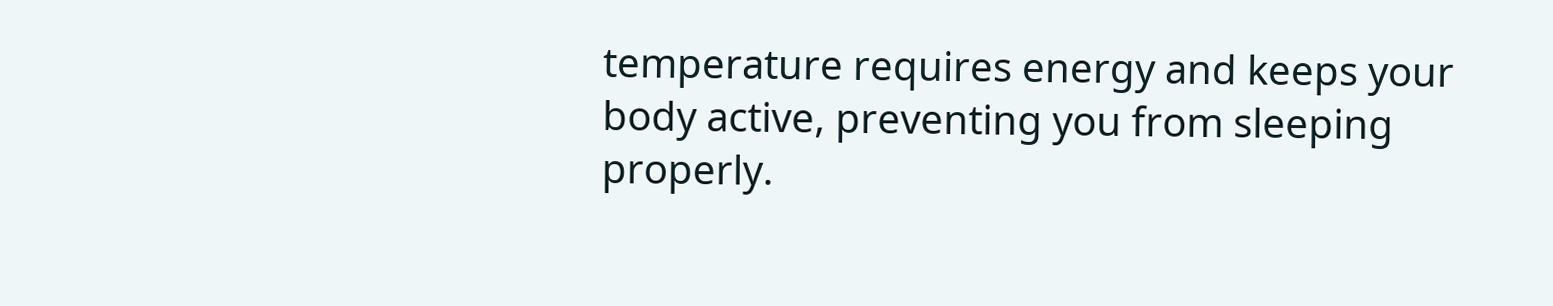temperature requires energy and keeps your body active, preventing you from sleeping properly.